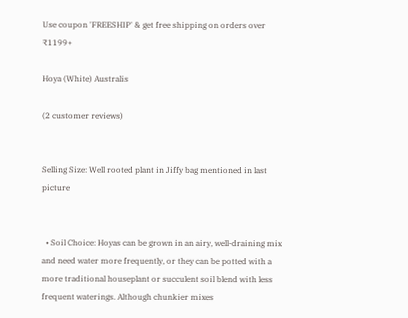Use coupon 'FREESHIP' & get free shipping on orders over ₹1199+

Hoya (White) Australis

(2 customer reviews)


Selling Size: Well rooted plant in Jiffy bag mentioned in last picture


  • Soil Choice: Hoyas can be grown in an airy, well-draining mix and need water more frequently, or they can be potted with a more traditional houseplant or succulent soil blend with less frequent waterings. Although chunkier mixes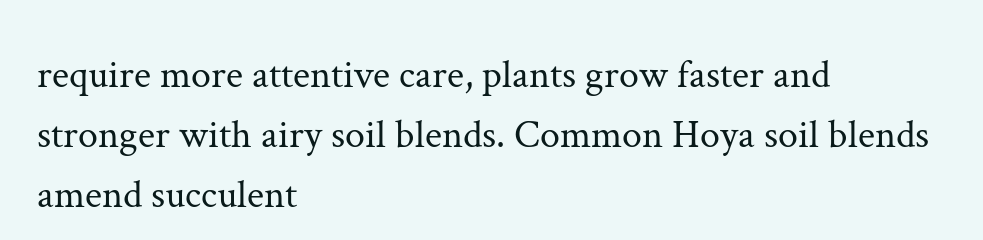require more attentive care, plants grow faster and stronger with airy soil blends. Common Hoya soil blends amend succulent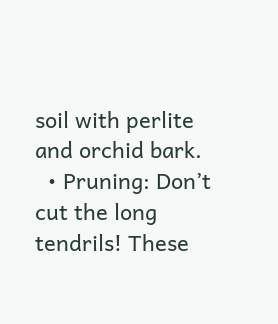soil with perlite and orchid bark.
  • Pruning: Don’t cut the long tendrils! These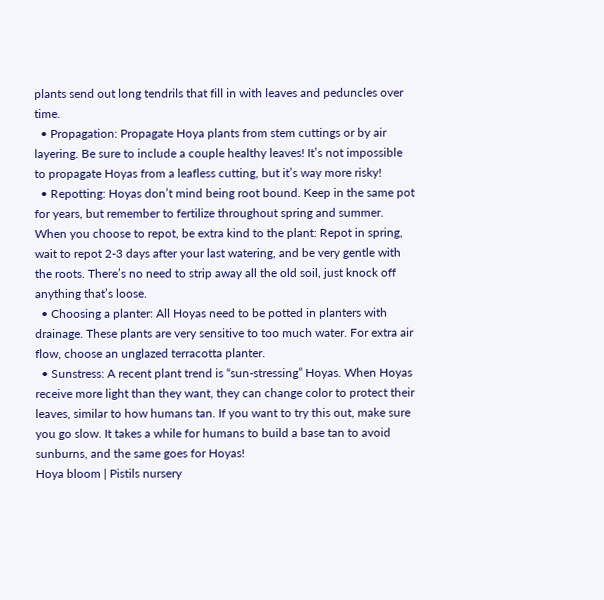plants send out long tendrils that fill in with leaves and peduncles over time.
  • Propagation: Propagate Hoya plants from stem cuttings or by air layering. Be sure to include a couple healthy leaves! It’s not impossible to propagate Hoyas from a leafless cutting, but it’s way more risky!
  • Repotting: Hoyas don’t mind being root bound. Keep in the same pot for years, but remember to fertilize throughout spring and summer. When you choose to repot, be extra kind to the plant: Repot in spring, wait to repot 2-3 days after your last watering, and be very gentle with the roots. There’s no need to strip away all the old soil, just knock off anything that’s loose.
  • Choosing a planter: All Hoyas need to be potted in planters with drainage. These plants are very sensitive to too much water. For extra air flow, choose an unglazed terracotta planter.
  • Sunstress: A recent plant trend is “sun-stressing” Hoyas. When Hoyas receive more light than they want, they can change color to protect their leaves, similar to how humans tan. If you want to try this out, make sure you go slow. It takes a while for humans to build a base tan to avoid sunburns, and the same goes for Hoyas!
Hoya bloom | Pistils nursery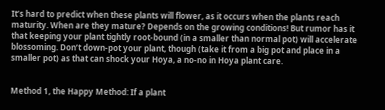It’s hard to predict when these plants will flower, as it occurs when the plants reach maturity. When are they mature? Depends on the growing conditions! But rumor has it that keeping your plant tightly root-bound (in a smaller than normal pot) will accelerate blossoming. Don’t down-pot your plant, though (take it from a big pot and place in a smaller pot) as that can shock your Hoya, a no-no in Hoya plant care.


Method 1, the Happy Method: If a plant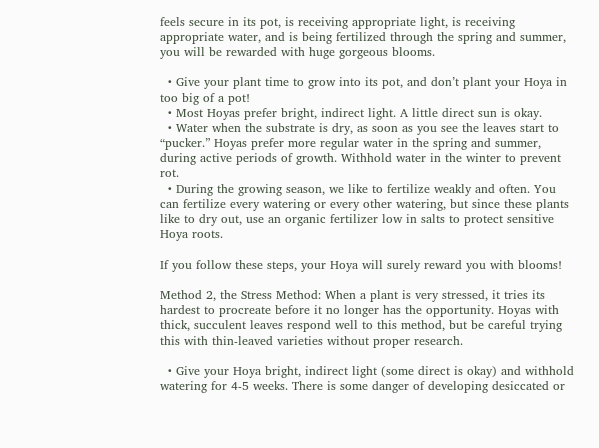feels secure in its pot, is receiving appropriate light, is receiving appropriate water, and is being fertilized through the spring and summer, you will be rewarded with huge gorgeous blooms.

  • Give your plant time to grow into its pot, and don’t plant your Hoya in too big of a pot!
  • Most Hoyas prefer bright, indirect light. A little direct sun is okay.
  • Water when the substrate is dry, as soon as you see the leaves start to “pucker.” Hoyas prefer more regular water in the spring and summer, during active periods of growth. Withhold water in the winter to prevent rot.
  • During the growing season, we like to fertilize weakly and often. You can fertilize every watering or every other watering, but since these plants like to dry out, use an organic fertilizer low in salts to protect sensitive Hoya roots.

If you follow these steps, your Hoya will surely reward you with blooms!

Method 2, the Stress Method: When a plant is very stressed, it tries its hardest to procreate before it no longer has the opportunity. Hoyas with thick, succulent leaves respond well to this method, but be careful trying this with thin-leaved varieties without proper research.

  • Give your Hoya bright, indirect light (some direct is okay) and withhold watering for 4-5 weeks. There is some danger of developing desiccated or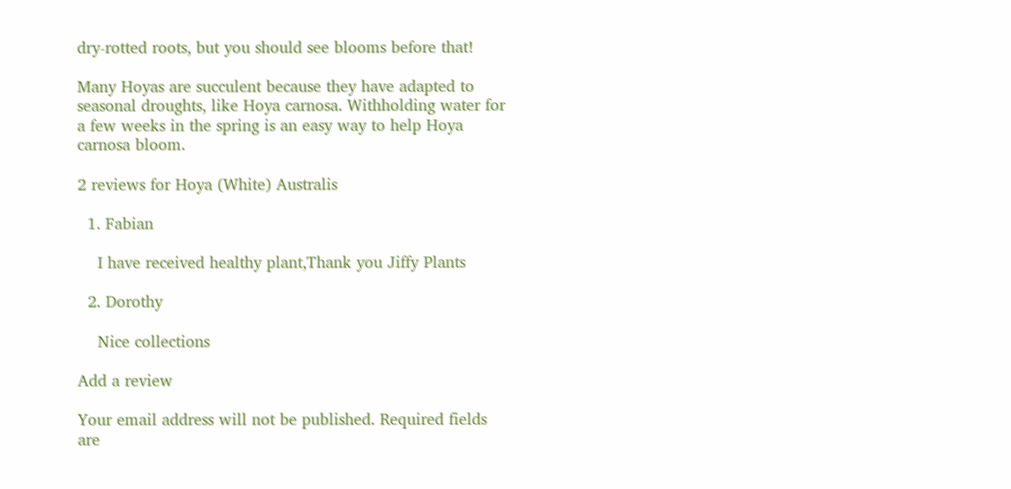dry-rotted roots, but you should see blooms before that!

Many Hoyas are succulent because they have adapted to seasonal droughts, like Hoya carnosa. Withholding water for a few weeks in the spring is an easy way to help Hoya carnosa bloom.

2 reviews for Hoya (White) Australis

  1. Fabian

    I have received healthy plant,Thank you Jiffy Plants

  2. Dorothy

    Nice collections

Add a review

Your email address will not be published. Required fields are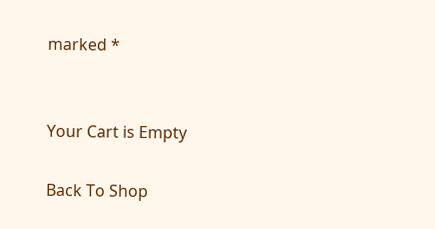marked *


Your Cart is Empty

Back To Shop